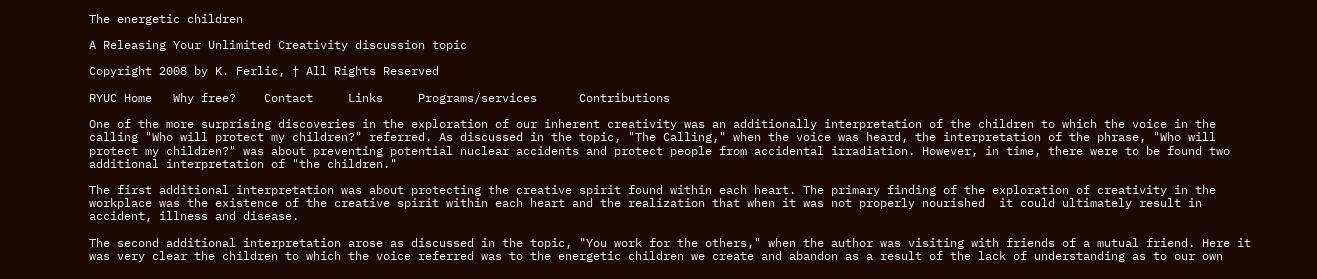The energetic children

A Releasing Your Unlimited Creativity discussion topic

Copyright 2008 by K. Ferlic, † All Rights Reserved

RYUC Home   Why free?    Contact     Links     Programs/services      Contributions

One of the more surprising discoveries in the exploration of our inherent creativity was an additionally interpretation of the children to which the voice in the calling "Who will protect my children?" referred. As discussed in the topic, "The Calling," when the voice was heard, the interpretation of the phrase, "Who will protect my children?" was about preventing potential nuclear accidents and protect people from accidental irradiation. However, in time, there were to be found two additional interpretation of "the children."

The first additional interpretation was about protecting the creative spirit found within each heart. The primary finding of the exploration of creativity in the workplace was the existence of the creative spirit within each heart and the realization that when it was not properly nourished  it could ultimately result in accident, illness and disease.

The second additional interpretation arose as discussed in the topic, "You work for the others," when the author was visiting with friends of a mutual friend. Here it was very clear the children to which the voice referred was to the energetic children we create and abandon as a result of the lack of understanding as to our own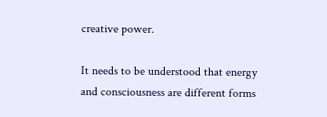creative power.

It needs to be understood that energy and consciousness are different forms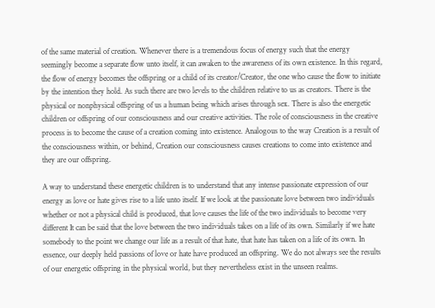of the same material of creation. Whenever there is a tremendous focus of energy such that the energy seemingly become a separate flow unto itself, it can awaken to the awareness of its own existence. In this regard, the flow of energy becomes the offspring or a child of its creator/Creator, the one who cause the flow to initiate by the intention they hold. As such there are two levels to the children relative to us as creators. There is the physical or nonphysical offspring of us a human being which arises through sex. There is also the energetic children or offspring of our consciousness and our creative activities. The role of consciousness in the creative process is to become the cause of a creation coming into existence. Analogous to the way Creation is a result of the consciousness within, or behind, Creation our consciousness causes creations to come into existence and they are our offspring.

A way to understand these energetic children is to understand that any intense passionate expression of our energy as love or hate gives rise to a life unto itself. If we look at the passionate love between two individuals whether or not a physical child is produced, that love causes the life of the two individuals to become very different It can be said that the love between the two individuals takes on a life of its own. Similarly if we hate somebody to the point we change our life as a result of that hate, that hate has taken on a life of its own. In essence, our deeply held passions of love or hate have produced an offspring. We do not always see the results of our energetic offspring in the physical world, but they nevertheless exist in the unseen realms.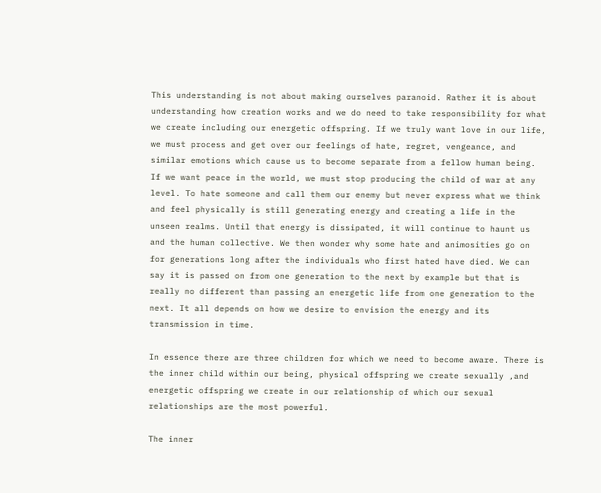This understanding is not about making ourselves paranoid. Rather it is about understanding how creation works and we do need to take responsibility for what we create including our energetic offspring. If we truly want love in our life, we must process and get over our feelings of hate, regret, vengeance, and similar emotions which cause us to become separate from a fellow human being. If we want peace in the world, we must stop producing the child of war at any level. To hate someone and call them our enemy but never express what we think and feel physically is still generating energy and creating a life in the unseen realms. Until that energy is dissipated, it will continue to haunt us and the human collective. We then wonder why some hate and animosities go on for generations long after the individuals who first hated have died. We can say it is passed on from one generation to the next by example but that is really no different than passing an energetic life from one generation to the next. It all depends on how we desire to envision the energy and its transmission in time.

In essence there are three children for which we need to become aware. There is the inner child within our being, physical offspring we create sexually ,and energetic offspring we create in our relationship of which our sexual relationships are the most powerful.

The inner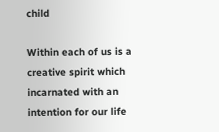child

Within each of us is a creative spirit which incarnated with an intention for our life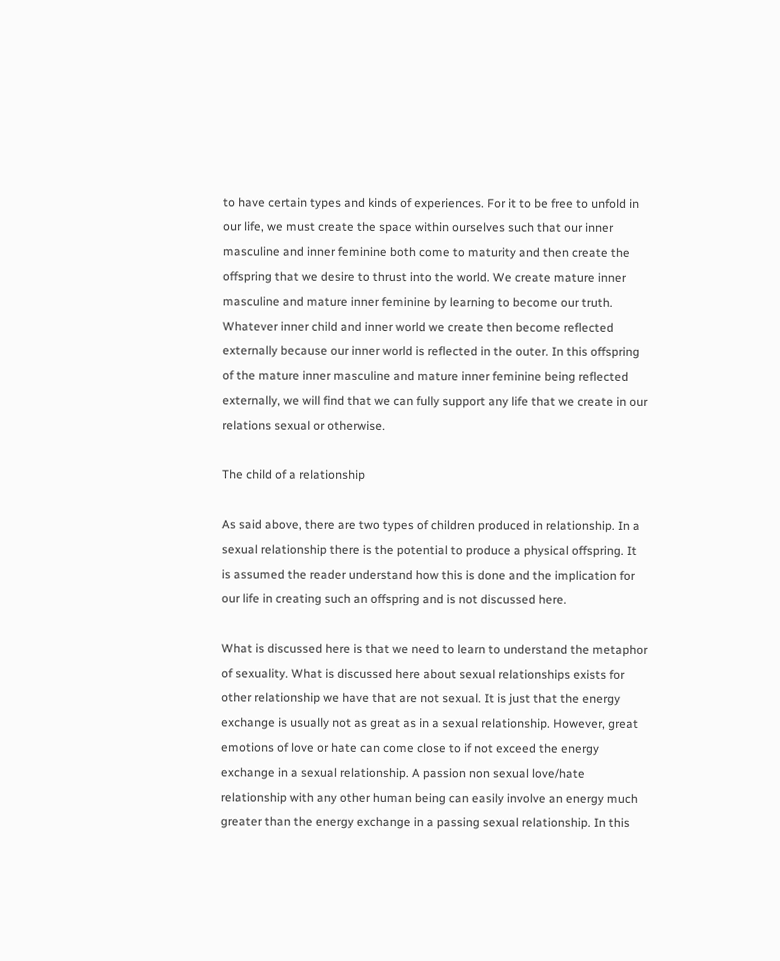to have certain types and kinds of experiences. For it to be free to unfold in our life, we must create the space within ourselves such that our inner masculine and inner feminine both come to maturity and then create the offspring that we desire to thrust into the world. We create mature inner masculine and mature inner feminine by learning to become our truth. Whatever inner child and inner world we create then become reflected externally because our inner world is reflected in the outer. In this offspring of the mature inner masculine and mature inner feminine being reflected externally, we will find that we can fully support any life that we create in our relations sexual or otherwise.

The child of a relationship

As said above, there are two types of children produced in relationship. In a sexual relationship there is the potential to produce a physical offspring. It is assumed the reader understand how this is done and the implication for our life in creating such an offspring and is not discussed here.

What is discussed here is that we need to learn to understand the metaphor of sexuality. What is discussed here about sexual relationships exists for other relationship we have that are not sexual. It is just that the energy exchange is usually not as great as in a sexual relationship. However, great emotions of love or hate can come close to if not exceed the energy exchange in a sexual relationship. A passion non sexual love/hate relationship with any other human being can easily involve an energy much greater than the energy exchange in a passing sexual relationship. In this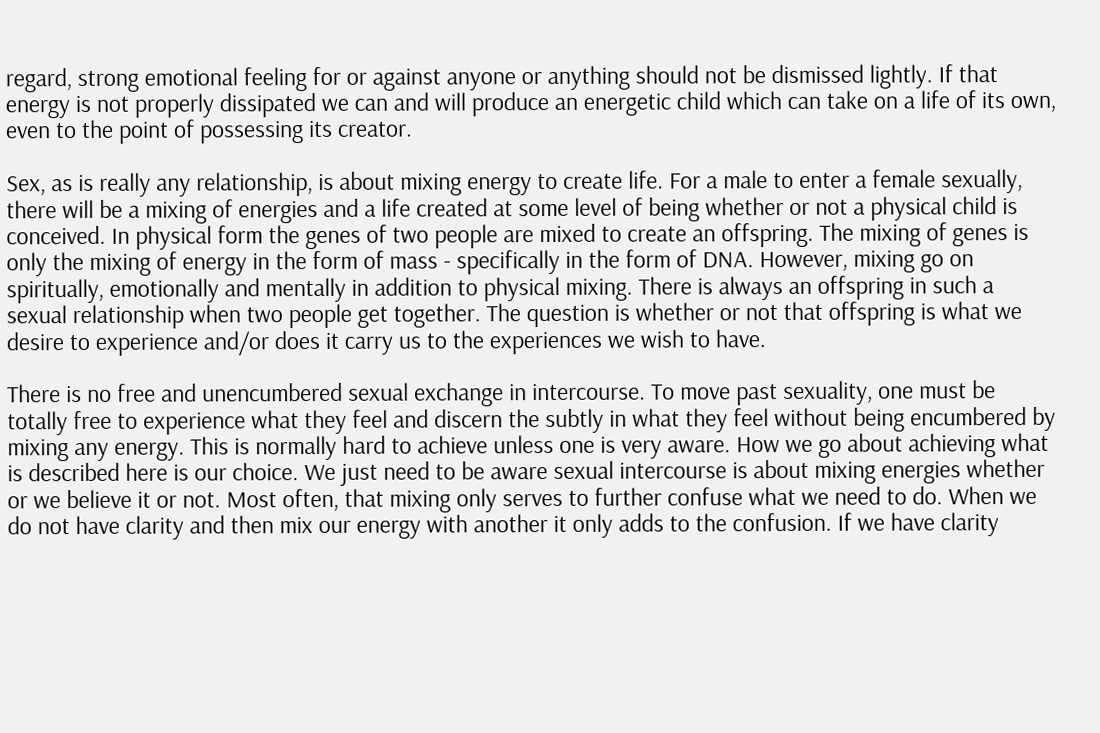regard, strong emotional feeling for or against anyone or anything should not be dismissed lightly. If that energy is not properly dissipated we can and will produce an energetic child which can take on a life of its own, even to the point of possessing its creator.

Sex, as is really any relationship, is about mixing energy to create life. For a male to enter a female sexually, there will be a mixing of energies and a life created at some level of being whether or not a physical child is conceived. In physical form the genes of two people are mixed to create an offspring. The mixing of genes is only the mixing of energy in the form of mass - specifically in the form of DNA. However, mixing go on spiritually, emotionally and mentally in addition to physical mixing. There is always an offspring in such a sexual relationship when two people get together. The question is whether or not that offspring is what we desire to experience and/or does it carry us to the experiences we wish to have.

There is no free and unencumbered sexual exchange in intercourse. To move past sexuality, one must be totally free to experience what they feel and discern the subtly in what they feel without being encumbered by mixing any energy. This is normally hard to achieve unless one is very aware. How we go about achieving what is described here is our choice. We just need to be aware sexual intercourse is about mixing energies whether or we believe it or not. Most often, that mixing only serves to further confuse what we need to do. When we do not have clarity and then mix our energy with another it only adds to the confusion. If we have clarity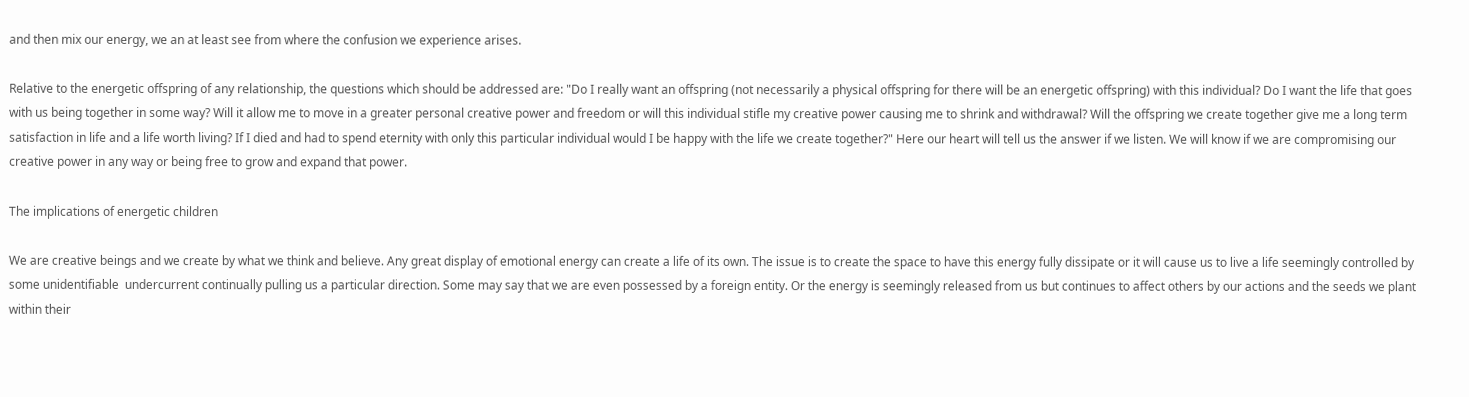and then mix our energy, we an at least see from where the confusion we experience arises.

Relative to the energetic offspring of any relationship, the questions which should be addressed are: "Do I really want an offspring (not necessarily a physical offspring for there will be an energetic offspring) with this individual? Do I want the life that goes with us being together in some way? Will it allow me to move in a greater personal creative power and freedom or will this individual stifle my creative power causing me to shrink and withdrawal? Will the offspring we create together give me a long term satisfaction in life and a life worth living? If I died and had to spend eternity with only this particular individual would I be happy with the life we create together?" Here our heart will tell us the answer if we listen. We will know if we are compromising our creative power in any way or being free to grow and expand that power.

The implications of energetic children

We are creative beings and we create by what we think and believe. Any great display of emotional energy can create a life of its own. The issue is to create the space to have this energy fully dissipate or it will cause us to live a life seemingly controlled by some unidentifiable  undercurrent continually pulling us a particular direction. Some may say that we are even possessed by a foreign entity. Or the energy is seemingly released from us but continues to affect others by our actions and the seeds we plant within their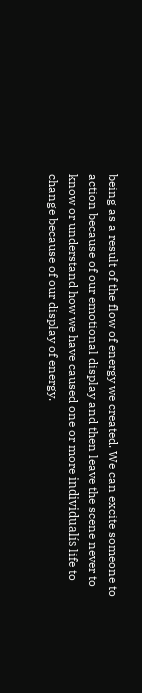being as a result of the flow of energy we created. We can excite someone to action because of our emotional display and then leave the scene never to know or understand how we have caused one or more individualís life to change because of our display of energy.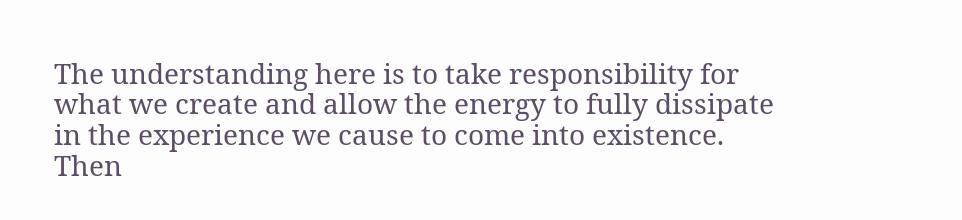The understanding here is to take responsibility for what we create and allow the energy to fully dissipate in the experience we cause to come into existence. Then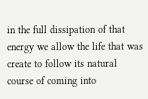in the full dissipation of that energy we allow the life that was create to follow its natural course of coming into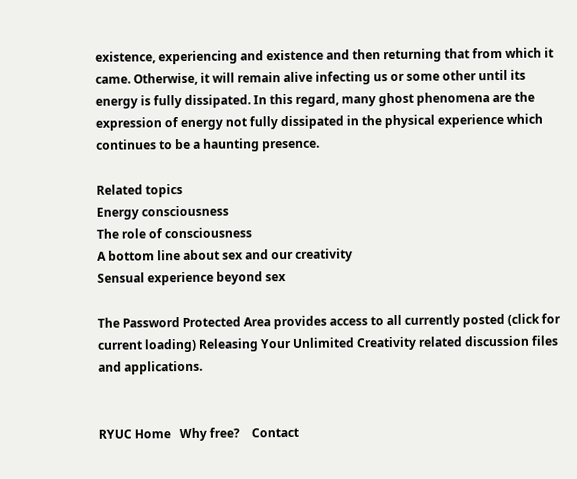existence, experiencing and existence and then returning that from which it came. Otherwise, it will remain alive infecting us or some other until its energy is fully dissipated. In this regard, many ghost phenomena are the expression of energy not fully dissipated in the physical experience which continues to be a haunting presence.

Related topics
Energy consciousness
The role of consciousness
A bottom line about sex and our creativity
Sensual experience beyond sex

The Password Protected Area provides access to all currently posted (click for current loading) Releasing Your Unlimited Creativity related discussion files and applications.


RYUC Home   Why free?    Contact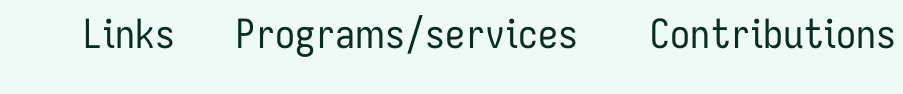Links     Programs/services      Contributions